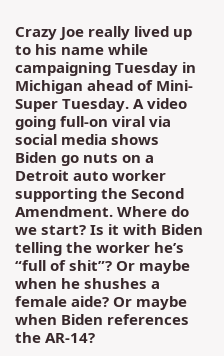Crazy Joe really lived up to his name while campaigning Tuesday in Michigan ahead of Mini-Super Tuesday. A video going full-on viral via social media shows Biden go nuts on a Detroit auto worker supporting the Second Amendment. Where do we start? Is it with Biden telling the worker he’s “full of shit”? Or maybe when he shushes a female aide? Or maybe when Biden references the AR-14?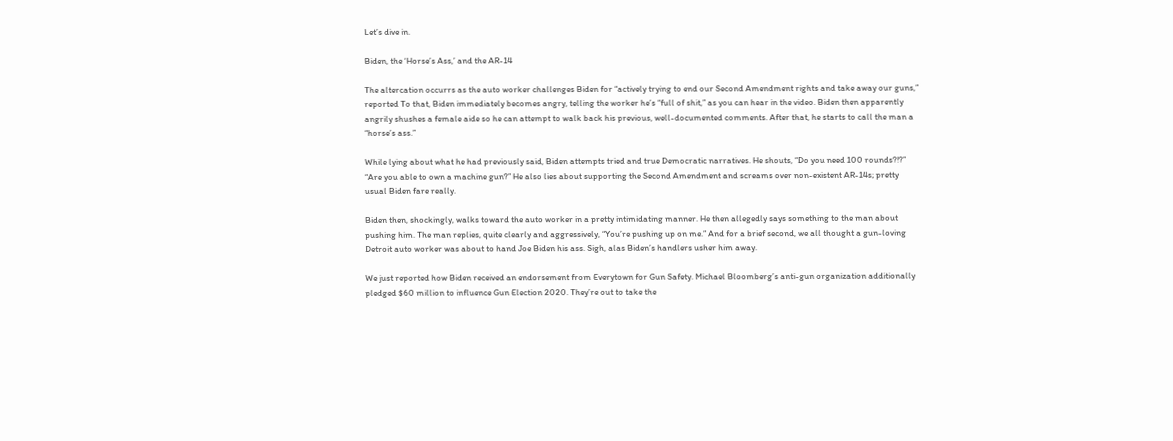Let’s dive in.

Biden, the ‘Horse’s Ass,’ and the AR-14

The altercation occurrs as the auto worker challenges Biden for “actively trying to end our Second Amendment rights and take away our guns,” reported To that, Biden immediately becomes angry, telling the worker he’s “full of shit,” as you can hear in the video. Biden then apparently angrily shushes a female aide so he can attempt to walk back his previous, well-documented comments. After that, he starts to call the man a “horse’s ass.”

While lying about what he had previously said, Biden attempts tried and true Democratic narratives. He shouts, “Do you need 100 rounds?!?” “Are you able to own a machine gun?” He also lies about supporting the Second Amendment and screams over non-existent AR-14s; pretty usual Biden fare really.

Biden then, shockingly, walks toward the auto worker in a pretty intimidating manner. He then allegedly says something to the man about pushing him. The man replies, quite clearly and aggressively, “You’re pushing up on me.” And for a brief second, we all thought a gun-loving Detroit auto worker was about to hand Joe Biden his ass. Sigh, alas Biden’s handlers usher him away.

We just reported how Biden received an endorsement from Everytown for Gun Safety. Michael Bloomberg’s anti-gun organization additionally pledged $60 million to influence Gun Election 2020. They’re out to take the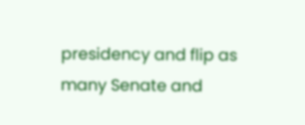presidency and flip as many Senate and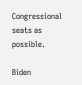Congressional seats as possible.

Biden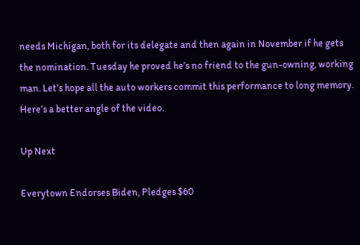needs Michigan, both for its delegate and then again in November if he gets the nomination. Tuesday he proved he’s no friend to the gun-owning, working man. Let’s hope all the auto workers commit this performance to long memory. Here’s a better angle of the video.

Up Next

Everytown Endorses Biden, Pledges $60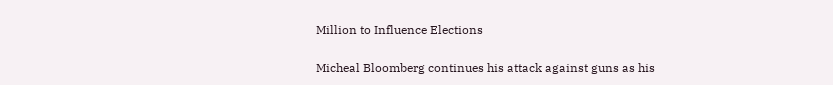Million to Influence Elections

Micheal Bloomberg continues his attack against guns as his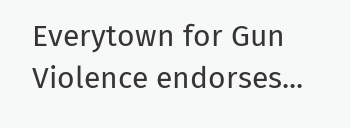Everytown for Gun Violence endorses...